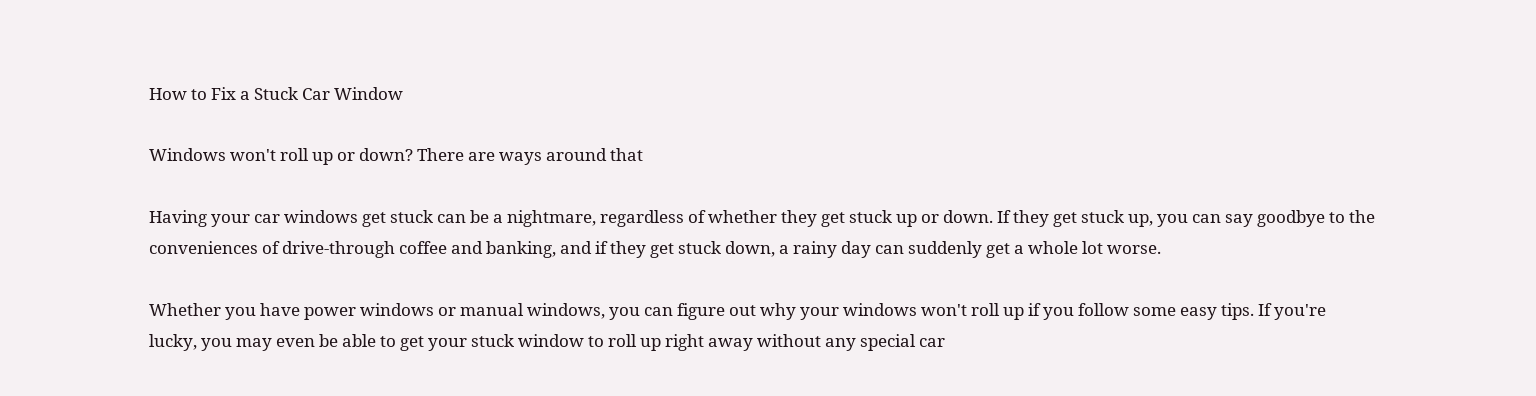How to Fix a Stuck Car Window

Windows won't roll up or down? There are ways around that

Having your car windows get stuck can be a nightmare, regardless of whether they get stuck up or down. If they get stuck up, you can say goodbye to the conveniences of drive-through coffee and banking, and if they get stuck down, a rainy day can suddenly get a whole lot worse.

Whether you have power windows or manual windows, you can figure out why your windows won't roll up if you follow some easy tips. If you're lucky, you may even be able to get your stuck window to roll up right away without any special car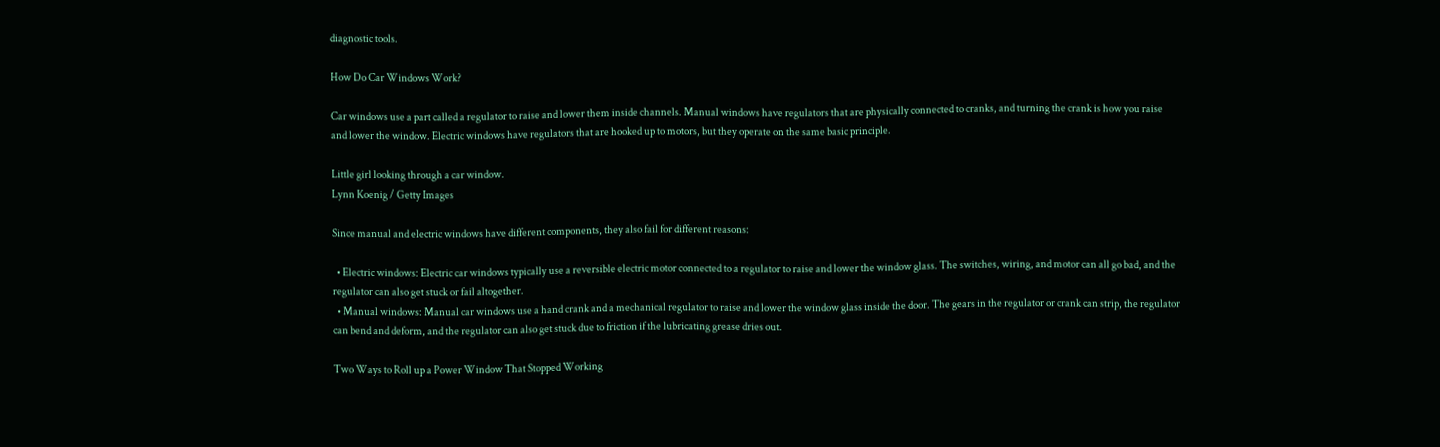diagnostic tools.

How Do Car Windows Work?

Car windows use a part called a regulator to raise and lower them inside channels. Manual windows have regulators that are physically connected to cranks, and turning the crank is how you raise and lower the window. Electric windows have regulators that are hooked up to motors, but they operate on the same basic principle.

Little girl looking through a car window.
Lynn Koenig / Getty Images

Since manual and electric windows have different components, they also fail for different reasons:

  • Electric windows: Electric car windows typically use a reversible electric motor connected to a regulator to raise and lower the window glass. The switches, wiring, and motor can all go bad, and the regulator can also get stuck or fail altogether.
  • Manual windows: Manual car windows use a hand crank and a mechanical regulator to raise and lower the window glass inside the door. The gears in the regulator or crank can strip, the regulator can bend and deform, and the regulator can also get stuck due to friction if the lubricating grease dries out.

Two Ways to Roll up a Power Window That Stopped Working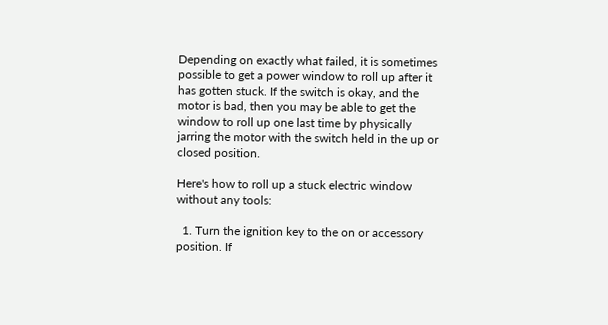Depending on exactly what failed, it is sometimes possible to get a power window to roll up after it has gotten stuck. If the switch is okay, and the motor is bad, then you may be able to get the window to roll up one last time by physically jarring the motor with the switch held in the up or closed position.

Here's how to roll up a stuck electric window without any tools:

  1. Turn the ignition key to the on or accessory position. If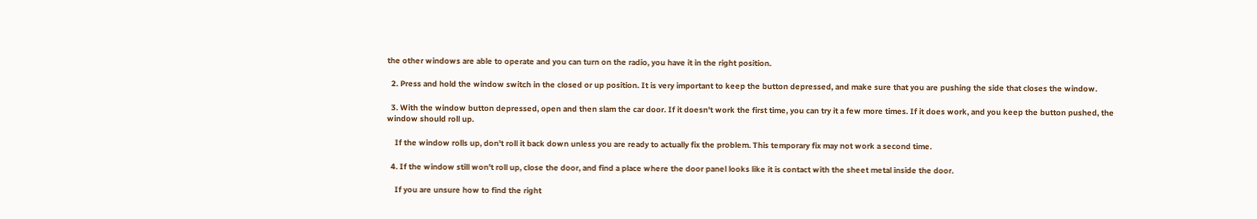the other windows are able to operate and you can turn on the radio, you have it in the right position.

  2. Press and hold the window switch in the closed or up position. It is very important to keep the button depressed, and make sure that you are pushing the side that closes the window.

  3. With the window button depressed, open and then slam the car door. If it doesn't work the first time, you can try it a few more times. If it does work, and you keep the button pushed, the window should roll up.

    If the window rolls up, don't roll it back down unless you are ready to actually fix the problem. This temporary fix may not work a second time.

  4. If the window still won't roll up, close the door, and find a place where the door panel looks like it is contact with the sheet metal inside the door.

    If you are unsure how to find the right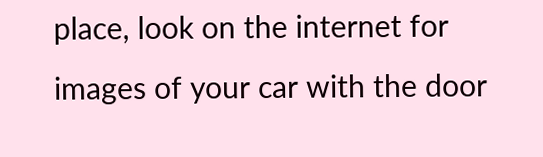place, look on the internet for images of your car with the door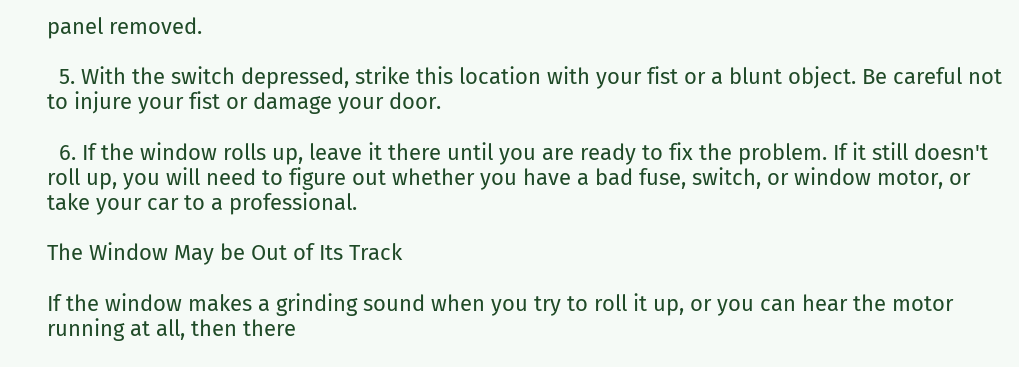panel removed.

  5. With the switch depressed, strike this location with your fist or a blunt object. Be careful not to injure your fist or damage your door.

  6. If the window rolls up, leave it there until you are ready to fix the problem. If it still doesn't roll up, you will need to figure out whether you have a bad fuse, switch, or window motor, or take your car to a professional.

The Window May be Out of Its Track

If the window makes a grinding sound when you try to roll it up, or you can hear the motor running at all, then there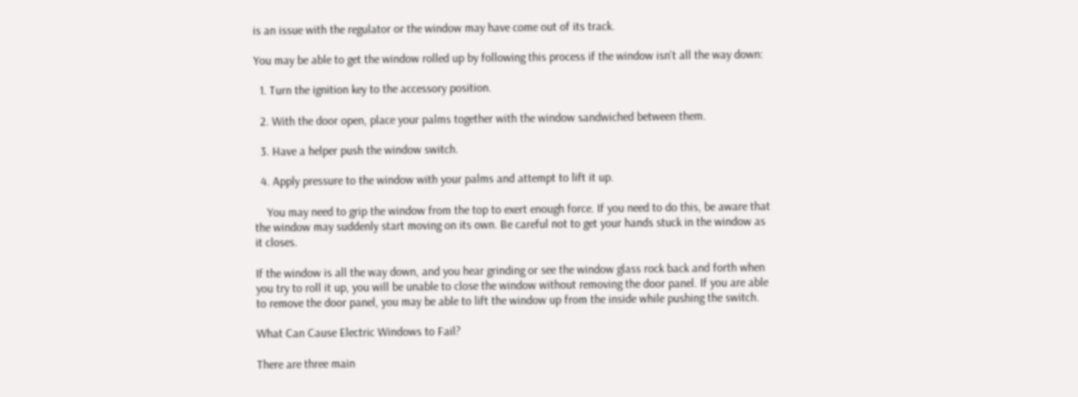is an issue with the regulator or the window may have come out of its track.

You may be able to get the window rolled up by following this process if the window isn't all the way down:

  1. Turn the ignition key to the accessory position.

  2. With the door open, place your palms together with the window sandwiched between them.

  3. Have a helper push the window switch.

  4. Apply pressure to the window with your palms and attempt to lift it up.

    You may need to grip the window from the top to exert enough force. If you need to do this, be aware that the window may suddenly start moving on its own. Be careful not to get your hands stuck in the window as it closes.

If the window is all the way down, and you hear grinding or see the window glass rock back and forth when you try to roll it up, you will be unable to close the window without removing the door panel. If you are able to remove the door panel, you may be able to lift the window up from the inside while pushing the switch.

What Can Cause Electric Windows to Fail?

There are three main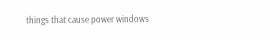things that cause power windows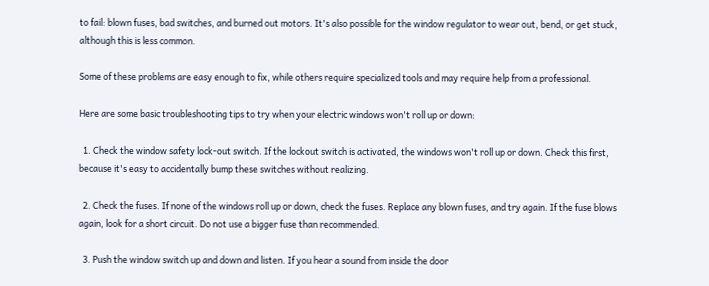to fail: blown fuses, bad switches, and burned out motors. It's also possible for the window regulator to wear out, bend, or get stuck, although this is less common.

Some of these problems are easy enough to fix, while others require specialized tools and may require help from a professional.

Here are some basic troubleshooting tips to try when your electric windows won't roll up or down:

  1. Check the window safety lock-out switch. If the lockout switch is activated, the windows won't roll up or down. Check this first, because it's easy to accidentally bump these switches without realizing.

  2. Check the fuses. If none of the windows roll up or down, check the fuses. Replace any blown fuses, and try again. If the fuse blows again, look for a short circuit. Do not use a bigger fuse than recommended.

  3. Push the window switch up and down and listen. If you hear a sound from inside the door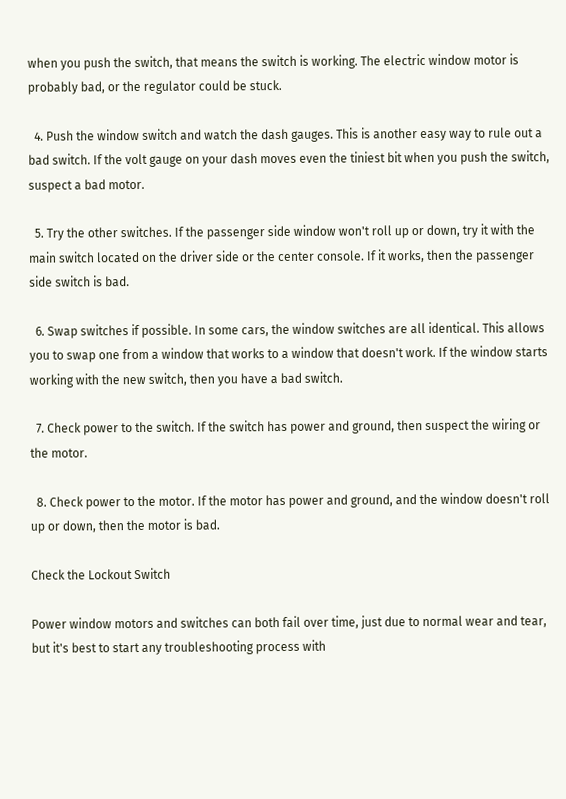when you push the switch, that means the switch is working. The electric window motor is probably bad, or the regulator could be stuck.

  4. Push the window switch and watch the dash gauges. This is another easy way to rule out a bad switch. If the volt gauge on your dash moves even the tiniest bit when you push the switch, suspect a bad motor.

  5. Try the other switches. If the passenger side window won't roll up or down, try it with the main switch located on the driver side or the center console. If it works, then the passenger side switch is bad.

  6. Swap switches if possible. In some cars, the window switches are all identical. This allows you to swap one from a window that works to a window that doesn't work. If the window starts working with the new switch, then you have a bad switch.

  7. Check power to the switch. If the switch has power and ground, then suspect the wiring or the motor.

  8. Check power to the motor. If the motor has power and ground, and the window doesn't roll up or down, then the motor is bad.

Check the Lockout Switch

Power window motors and switches can both fail over time, just due to normal wear and tear, but it's best to start any troubleshooting process with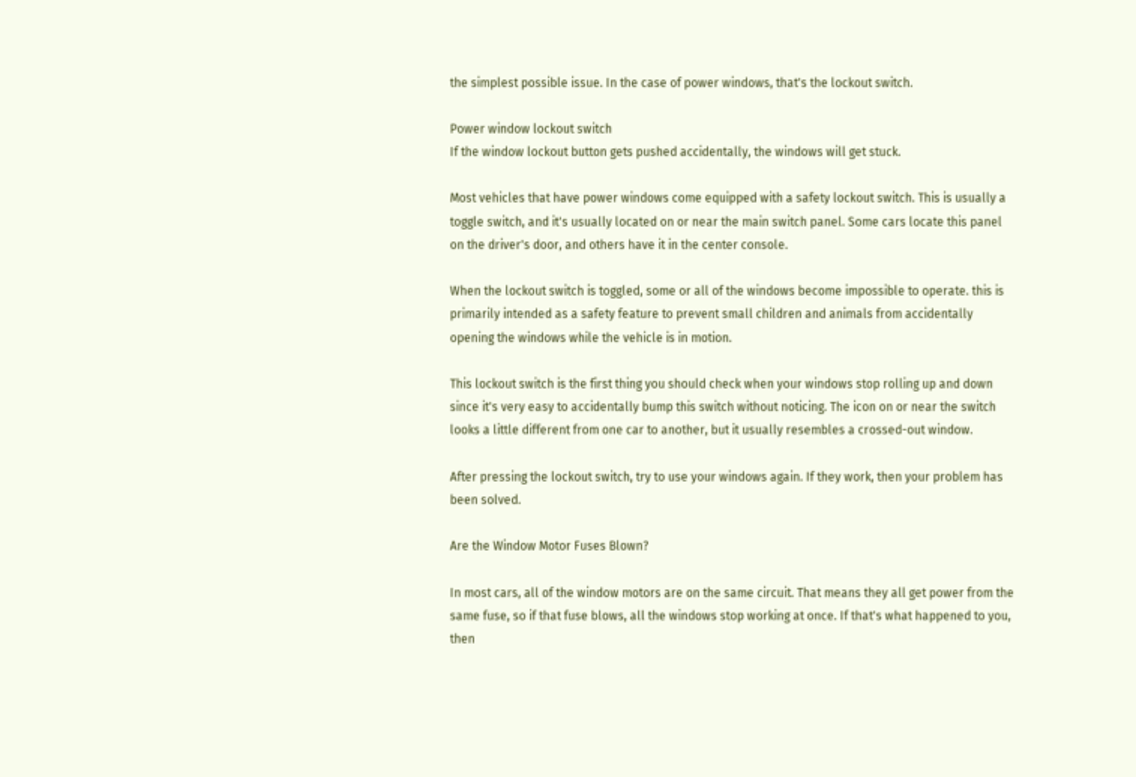the simplest possible issue. In the case of power windows, that's the lockout switch.

Power window lockout switch
If the window lockout button gets pushed accidentally, the windows will get stuck.

Most vehicles that have power windows come equipped with a safety lockout switch. This is usually a toggle switch, and it's usually located on or near the main switch panel. Some cars locate this panel on the driver's door, and others have it in the center console.

When the lockout switch is toggled, some or all of the windows become impossible to operate. this is primarily intended as a safety feature to prevent small children and animals from accidentally opening the windows while the vehicle is in motion.

This lockout switch is the first thing you should check when your windows stop rolling up and down since it's very easy to accidentally bump this switch without noticing. The icon on or near the switch looks a little different from one car to another, but it usually resembles a crossed-out window.

After pressing the lockout switch, try to use your windows again. If they work, then your problem has been solved.

Are the Window Motor Fuses Blown?

In most cars, all of the window motors are on the same circuit. That means they all get power from the same fuse, so if that fuse blows, all the windows stop working at once. If that's what happened to you, then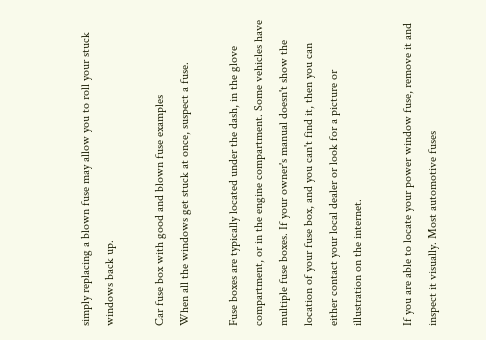simply replacing a blown fuse may allow you to roll your stuck windows back up.

Car fuse box with good and blown fuse examples
When all the windows get stuck at once, suspect a fuse.

Fuse boxes are typically located under the dash, in the glove compartment, or in the engine compartment. Some vehicles have multiple fuse boxes. If your owner's manual doesn't show the location of your fuse box, and you can't find it, then you can either contact your local dealer or look for a picture or illustration on the internet.

If you are able to locate your power window fuse, remove it and inspect it visually. Most automotive fuses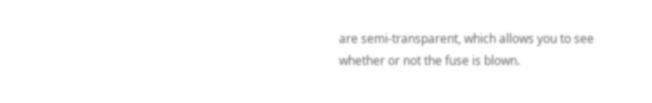are semi-transparent, which allows you to see whether or not the fuse is blown.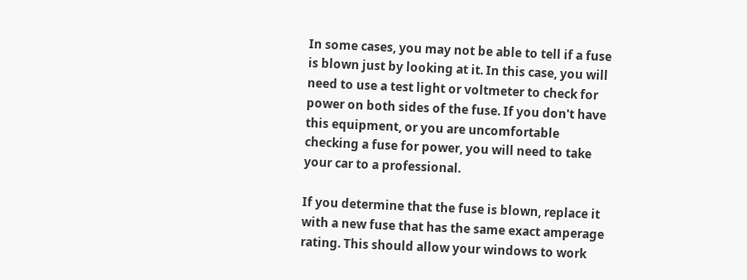In some cases, you may not be able to tell if a fuse is blown just by looking at it. In this case, you will need to use a test light or voltmeter to check for power on both sides of the fuse. If you don't have this equipment, or you are uncomfortable checking a fuse for power, you will need to take your car to a professional.

If you determine that the fuse is blown, replace it with a new fuse that has the same exact amperage rating. This should allow your windows to work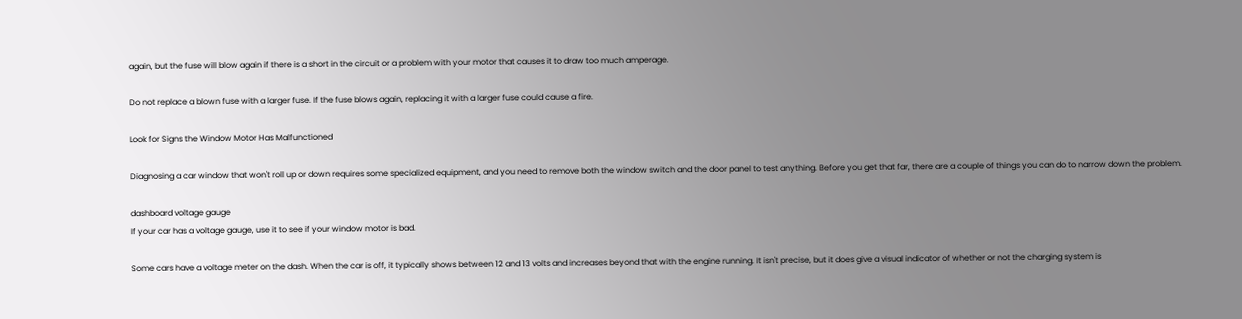again, but the fuse will blow again if there is a short in the circuit or a problem with your motor that causes it to draw too much amperage.

Do not replace a blown fuse with a larger fuse. If the fuse blows again, replacing it with a larger fuse could cause a fire.

Look for Signs the Window Motor Has Malfunctioned

Diagnosing a car window that won't roll up or down requires some specialized equipment, and you need to remove both the window switch and the door panel to test anything. Before you get that far, there are a couple of things you can do to narrow down the problem.

dashboard voltage gauge
If your car has a voltage gauge, use it to see if your window motor is bad.

Some cars have a voltage meter on the dash. When the car is off, it typically shows between 12 and 13 volts and increases beyond that with the engine running. It isn't precise, but it does give a visual indicator of whether or not the charging system is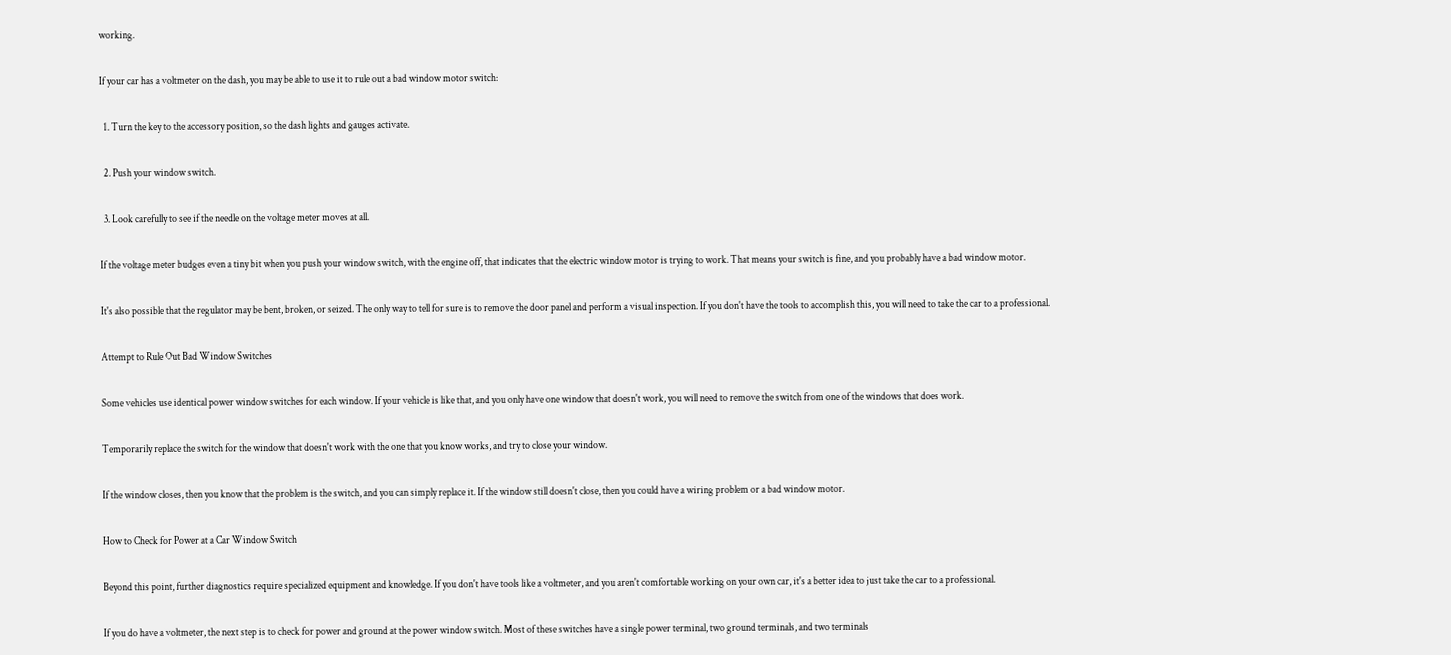working.

If your car has a voltmeter on the dash, you may be able to use it to rule out a bad window motor switch:

  1. Turn the key to the accessory position, so the dash lights and gauges activate.

  2. Push your window switch.

  3. Look carefully to see if the needle on the voltage meter moves at all.

If the voltage meter budges even a tiny bit when you push your window switch, with the engine off, that indicates that the electric window motor is trying to work. That means your switch is fine, and you probably have a bad window motor.

It's also possible that the regulator may be bent, broken, or seized. The only way to tell for sure is to remove the door panel and perform a visual inspection. If you don't have the tools to accomplish this, you will need to take the car to a professional.

Attempt to Rule Out Bad Window Switches

Some vehicles use identical power window switches for each window. If your vehicle is like that, and you only have one window that doesn't work, you will need to remove the switch from one of the windows that does work.

Temporarily replace the switch for the window that doesn't work with the one that you know works, and try to close your window.

If the window closes, then you know that the problem is the switch, and you can simply replace it. If the window still doesn't close, then you could have a wiring problem or a bad window motor.

How to Check for Power at a Car Window Switch

Beyond this point, further diagnostics require specialized equipment and knowledge. If you don't have tools like a voltmeter, and you aren't comfortable working on your own car, it's a better idea to just take the car to a professional.

If you do have a voltmeter, the next step is to check for power and ground at the power window switch. Most of these switches have a single power terminal, two ground terminals, and two terminals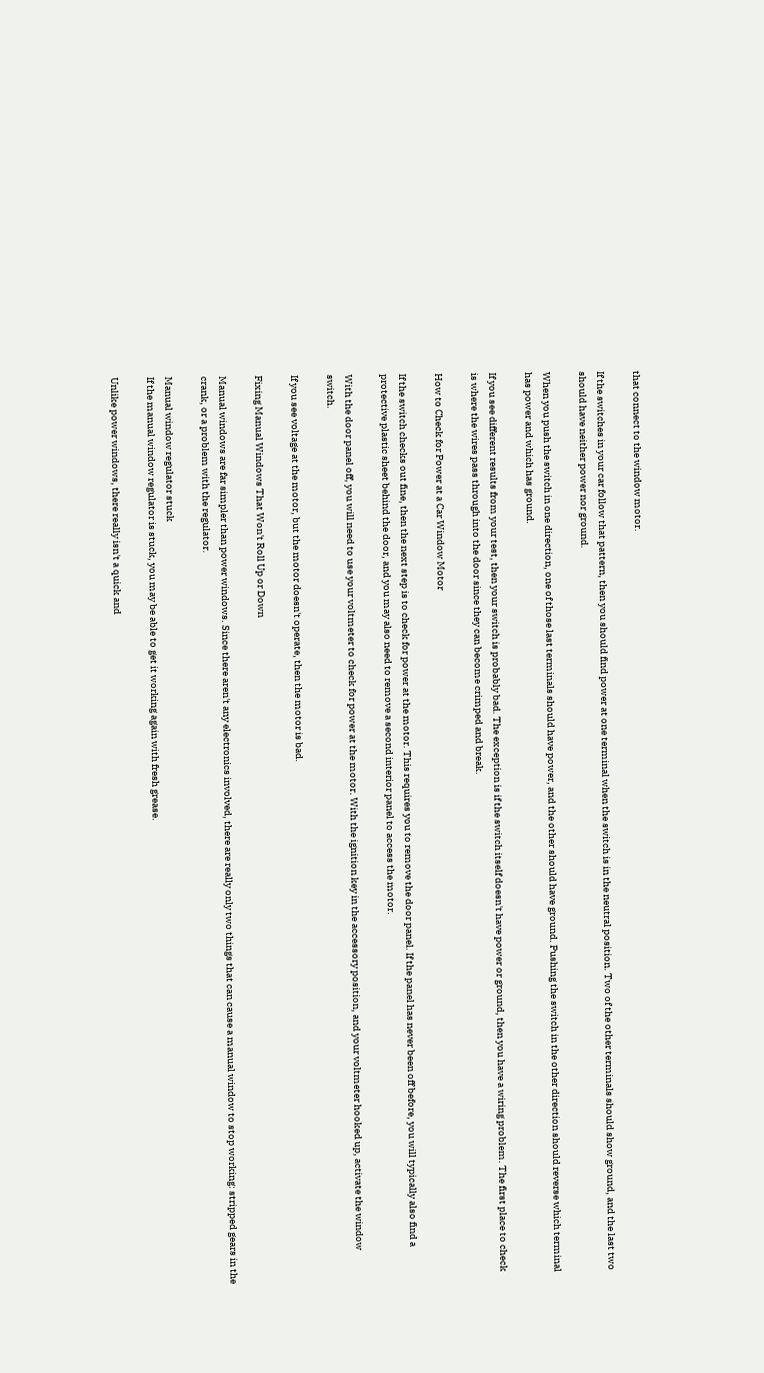that connect to the window motor.

If the switches in your car follow that pattern, then you should find power at one terminal when the switch is in the neutral position. Two of the other terminals should show ground, and the last two should have neither power nor ground.

When you push the switch in one direction, one of those last terminals should have power, and the other should have ground. Pushing the switch in the other direction should reverse which terminal has power and which has ground.

If you see different results from your test, then your switch is probably bad. The exception is if the switch itself doesn't have power or ground, then you have a wiring problem. The first place to check is where the wires pass through into the door since they can become crimped and break.

How to Check for Power at a Car Window Motor

If the switch checks out fine, then the next step is to check for power at the motor. This requires you to remove the door panel. If the panel has never been off before, you will typically also find a protective plastic sheet behind the door, and you may also need to remove a second interior panel to access the motor.

With the door panel off, you will need to use your voltmeter to check for power at the motor. With the ignition key in the accessory position, and your voltmeter hooked up, activate the window switch.

If you see voltage at the motor, but the motor doesn't operate, then the motor is bad.

Fixing Manual Windows That Won't Roll Up or Down

Manual windows are far simpler than power windows. Since there aren't any electronics involved, there are really only two things that can cause a manual window to stop working: stripped gears in the crank, or a problem with the regulator.

Manual window regulator stuck
If the manual window regulator is stuck, you may be able to get it working again with fresh grease.

Unlike power windows, there really isn't a quick and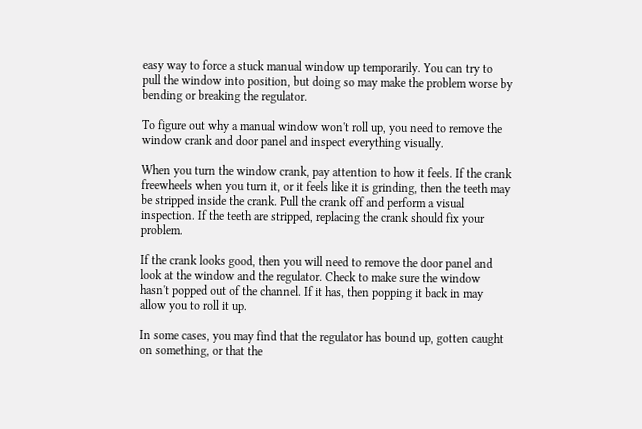easy way to force a stuck manual window up temporarily. You can try to pull the window into position, but doing so may make the problem worse by bending or breaking the regulator.

To figure out why a manual window won't roll up, you need to remove the window crank and door panel and inspect everything visually.

When you turn the window crank, pay attention to how it feels. If the crank freewheels when you turn it, or it feels like it is grinding, then the teeth may be stripped inside the crank. Pull the crank off and perform a visual inspection. If the teeth are stripped, replacing the crank should fix your problem.

If the crank looks good, then you will need to remove the door panel and look at the window and the regulator. Check to make sure the window hasn't popped out of the channel. If it has, then popping it back in may allow you to roll it up.

In some cases, you may find that the regulator has bound up, gotten caught on something, or that the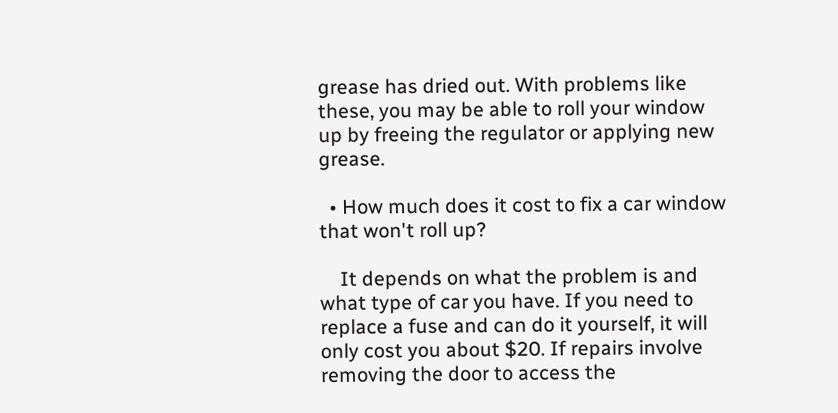grease has dried out. With problems like these, you may be able to roll your window up by freeing the regulator or applying new grease.

  • How much does it cost to fix a car window that won't roll up?

    It depends on what the problem is and what type of car you have. If you need to replace a fuse and can do it yourself, it will only cost you about $20. If repairs involve removing the door to access the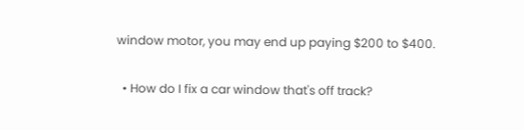window motor, you may end up paying $200 to $400.

  • How do I fix a car window that's off track?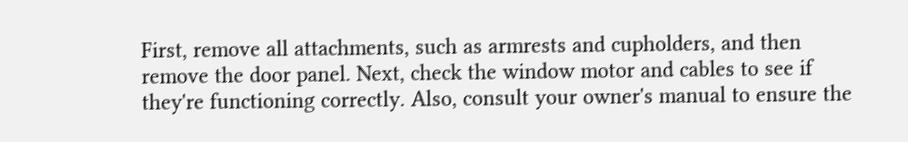First, remove all attachments, such as armrests and cupholders, and then remove the door panel. Next, check the window motor and cables to see if they're functioning correctly. Also, consult your owner's manual to ensure the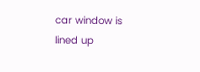car window is lined up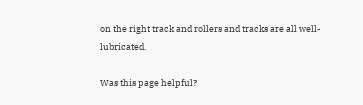on the right track and rollers and tracks are all well-lubricated.

Was this page helpful?